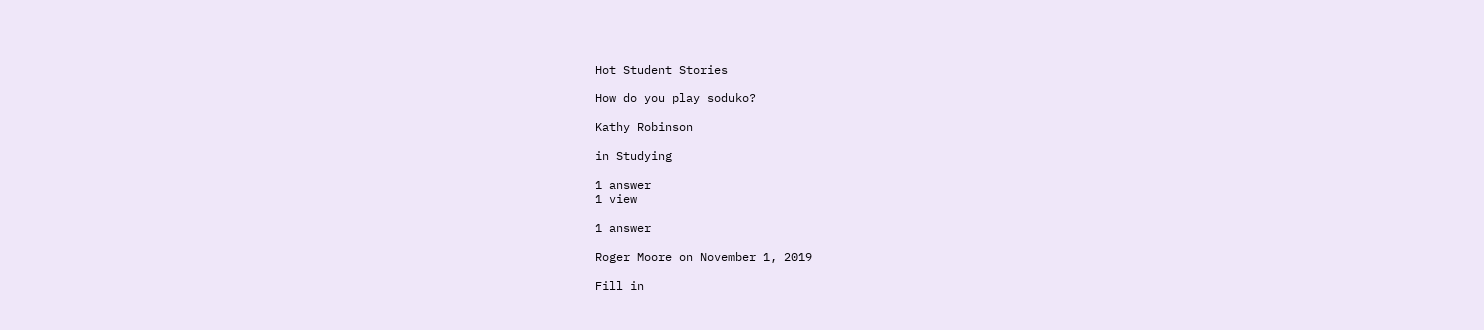Hot Student Stories

How do you play soduko?

Kathy Robinson

in Studying

1 answer
1 view

1 answer

Roger Moore on November 1, 2019

Fill in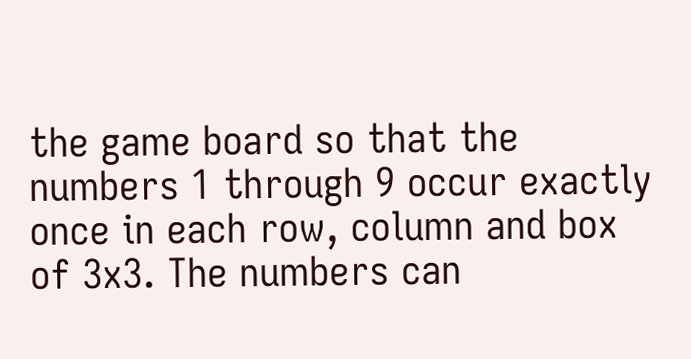the game board so that the numbers 1 through 9 occur exactly once in each row, column and box of 3x3. The numbers can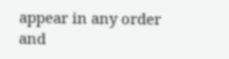appear in any order and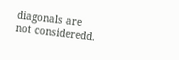diagonals are not consideredd.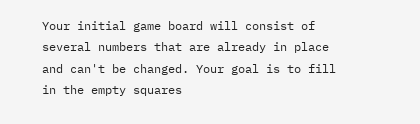Your initial game board will consist of several numbers that are already in place and can't be changed. Your goal is to fill in the empty squares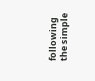following the simple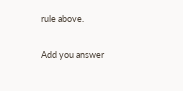rule above.

Add you answer